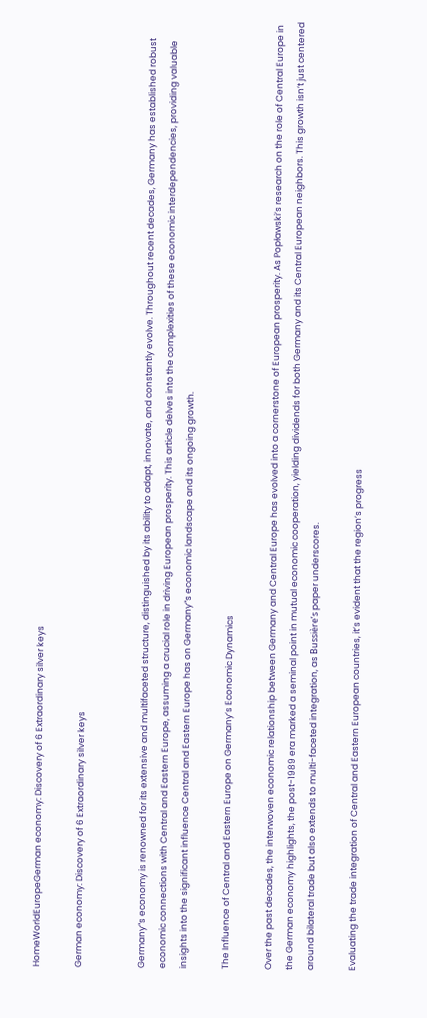HomeWorldEuropeGerman economy: Discovery of 6 Extraordinary silver keys

German economy: Discovery of 6 Extraordinary silver keys


Germany”s economy is renowned for its extensive and multifaceted structure, distinguished by its ability to adapt, innovate, and constantly evolve. Throughout recent decades, Germany has established robust economic connections with Central and Eastern Europe, assuming a crucial role in driving European prosperity. This article delves into the complexities of these economic interdependencies, providing valuable insights into the significant influence Central and Eastern Europe has on Germany”s economic landscape and its ongoing growth.

The Influence of Central and Eastern Europe on Germany’s Economic Dynamics

Over the past decades, the interwoven economic relationship between Germany and Central Europe has evolved into a cornerstone of European prosperity. As Popławski’s research on the role of Central Europe in the German economy highlights, the post-1989 era marked a seminal point in mutual economic cooperation, yielding dividends for both Germany and its Central European neighbors. This growth isn’t just centered around bilateral trade but also extends to multi-faceted integration, as Bussière’s paper underscores.

Evaluating the trade integration of Central and Eastern European countries, it’s evident that the region’s progress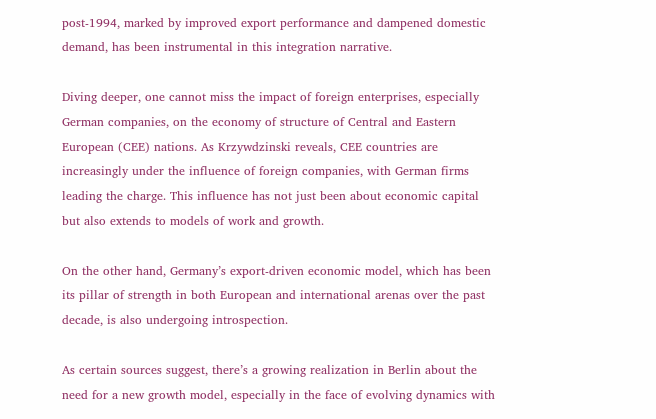post-1994, marked by improved export performance and dampened domestic demand, has been instrumental in this integration narrative.

Diving deeper, one cannot miss the impact of foreign enterprises, especially German companies, on the economy of structure of Central and Eastern European (CEE) nations. As Krzywdzinski reveals, CEE countries are increasingly under the influence of foreign companies, with German firms leading the charge. This influence has not just been about economic capital but also extends to models of work and growth.

On the other hand, Germany’s export-driven economic model, which has been its pillar of strength in both European and international arenas over the past decade, is also undergoing introspection.

As certain sources suggest, there’s a growing realization in Berlin about the need for a new growth model, especially in the face of evolving dynamics with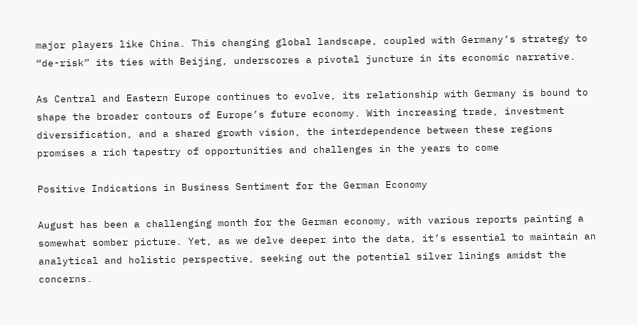major players like China. This changing global landscape, coupled with Germany’s strategy to “de-risk” its ties with Beijing, underscores a pivotal juncture in its economic narrative.

As Central and Eastern Europe continues to evolve, its relationship with Germany is bound to shape the broader contours of Europe’s future economy. With increasing trade, investment diversification, and a shared growth vision, the interdependence between these regions promises a rich tapestry of opportunities and challenges in the years to come

Positive Indications in Business Sentiment for the German Economy

August has been a challenging month for the German economy, with various reports painting a somewhat somber picture. Yet, as we delve deeper into the data, it’s essential to maintain an analytical and holistic perspective, seeking out the potential silver linings amidst the concerns.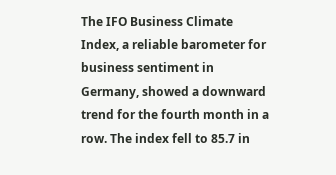The IFO Business Climate Index, a reliable barometer for business sentiment in Germany, showed a downward trend for the fourth month in a row. The index fell to 85.7 in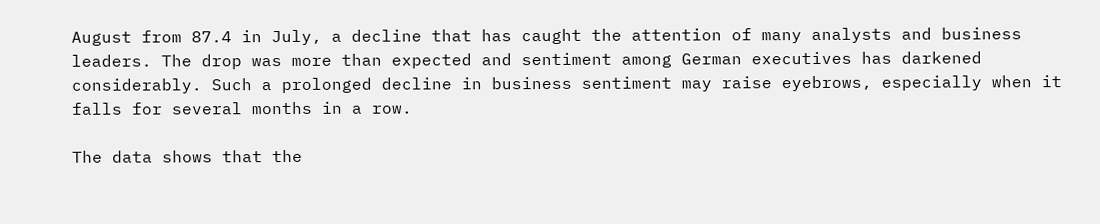August from 87.4 in July, a decline that has caught the attention of many analysts and business leaders. The drop was more than expected and sentiment among German executives has darkened considerably. Such a prolonged decline in business sentiment may raise eyebrows, especially when it falls for several months in a row.

The data shows that the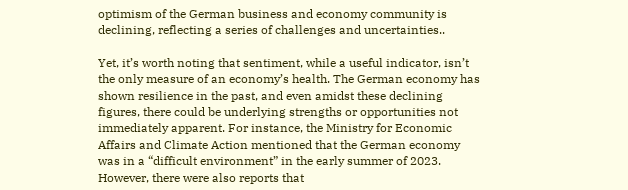optimism of the German business and economy community is declining, reflecting a series of challenges and uncertainties..

Yet, it’s worth noting that sentiment, while a useful indicator, isn’t the only measure of an economy’s health. The German economy has shown resilience in the past, and even amidst these declining figures, there could be underlying strengths or opportunities not immediately apparent. For instance, the Ministry for Economic Affairs and Climate Action mentioned that the German economy was in a “difficult environment” in the early summer of 2023. However, there were also reports that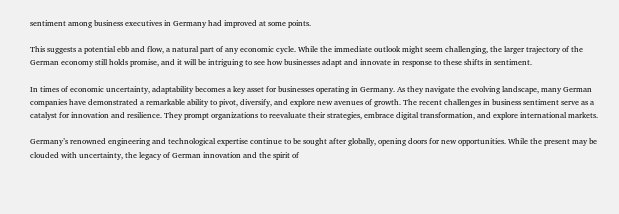sentiment among business executives in Germany had improved at some points.

This suggests a potential ebb and flow, a natural part of any economic cycle. While the immediate outlook might seem challenging, the larger trajectory of the German economy still holds promise, and it will be intriguing to see how businesses adapt and innovate in response to these shifts in sentiment.

In times of economic uncertainty, adaptability becomes a key asset for businesses operating in Germany. As they navigate the evolving landscape, many German companies have demonstrated a remarkable ability to pivot, diversify, and explore new avenues of growth. The recent challenges in business sentiment serve as a catalyst for innovation and resilience. They prompt organizations to reevaluate their strategies, embrace digital transformation, and explore international markets.

Germany’s renowned engineering and technological expertise continue to be sought after globally, opening doors for new opportunities. While the present may be clouded with uncertainty, the legacy of German innovation and the spirit of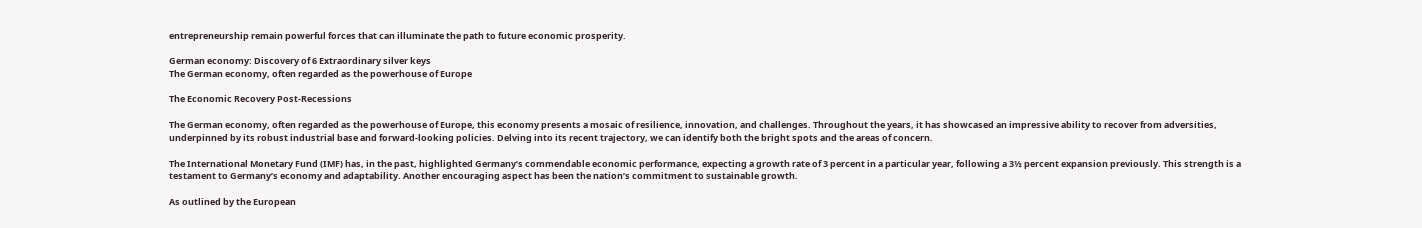entrepreneurship remain powerful forces that can illuminate the path to future economic prosperity.

German economy: Discovery of 6 Extraordinary silver keys
The German economy, often regarded as the powerhouse of Europe

The Economic Recovery Post-Recessions

The German economy, often regarded as the powerhouse of Europe, this economy presents a mosaic of resilience, innovation, and challenges. Throughout the years, it has showcased an impressive ability to recover from adversities, underpinned by its robust industrial base and forward-looking policies. Delving into its recent trajectory, we can identify both the bright spots and the areas of concern.

The International Monetary Fund (IMF) has, in the past, highlighted Germany’s commendable economic performance, expecting a growth rate of 3 percent in a particular year, following a 3½ percent expansion previously. This strength is a testament to Germany’s economy and adaptability. Another encouraging aspect has been the nation’s commitment to sustainable growth.

As outlined by the European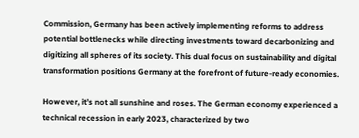Commission, Germany has been actively implementing reforms to address potential bottlenecks while directing investments toward decarbonizing and digitizing all spheres of its society. This dual focus on sustainability and digital transformation positions Germany at the forefront of future-ready economies.

However, it’s not all sunshine and roses. The German economy experienced a technical recession in early 2023, characterized by two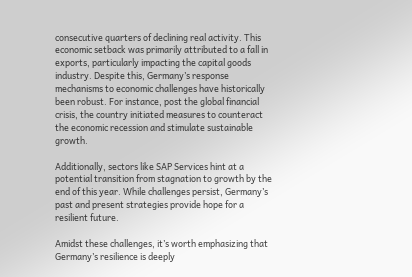consecutive quarters of declining real activity. This economic setback was primarily attributed to a fall in exports, particularly impacting the capital goods industry. Despite this, Germany’s response mechanisms to economic challenges have historically been robust. For instance, post the global financial crisis, the country initiated measures to counteract the economic recession and stimulate sustainable growth.

Additionally, sectors like SAP Services hint at a potential transition from stagnation to growth by the end of this year. While challenges persist, Germany’s past and present strategies provide hope for a resilient future.

Amidst these challenges, it’s worth emphasizing that Germany’s resilience is deeply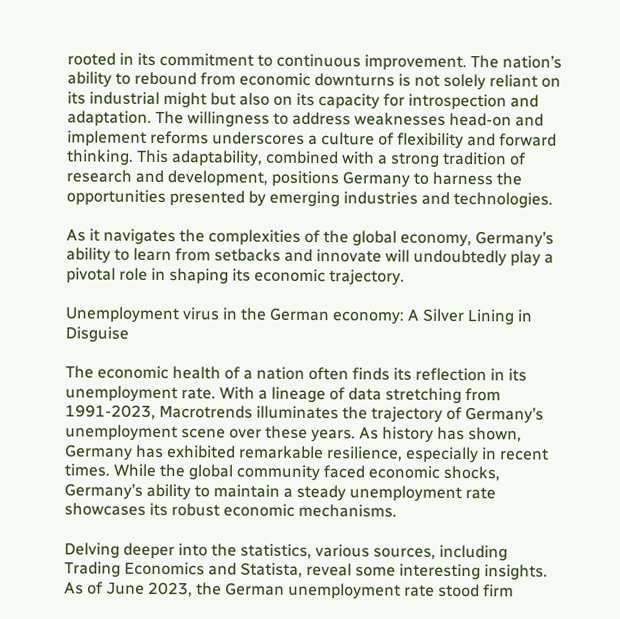rooted in its commitment to continuous improvement. The nation’s ability to rebound from economic downturns is not solely reliant on its industrial might but also on its capacity for introspection and adaptation. The willingness to address weaknesses head-on and implement reforms underscores a culture of flexibility and forward thinking. This adaptability, combined with a strong tradition of research and development, positions Germany to harness the opportunities presented by emerging industries and technologies.

As it navigates the complexities of the global economy, Germany’s ability to learn from setbacks and innovate will undoubtedly play a pivotal role in shaping its economic trajectory.

Unemployment virus in the German economy: A Silver Lining in Disguise

The economic health of a nation often finds its reflection in its unemployment rate. With a lineage of data stretching from 1991-2023, Macrotrends illuminates the trajectory of Germany’s unemployment scene over these years. As history has shown, Germany has exhibited remarkable resilience, especially in recent times. While the global community faced economic shocks, Germany’s ability to maintain a steady unemployment rate showcases its robust economic mechanisms.

Delving deeper into the statistics, various sources, including Trading Economics and Statista, reveal some interesting insights. As of June 2023, the German unemployment rate stood firm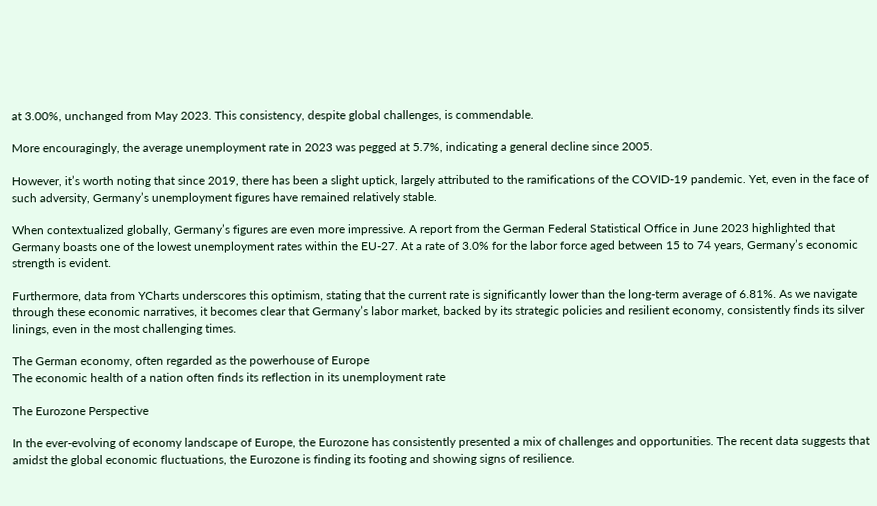at 3.00%, unchanged from May 2023. This consistency, despite global challenges, is commendable.

More encouragingly, the average unemployment rate in 2023 was pegged at 5.7%, indicating a general decline since 2005.

However, it’s worth noting that since 2019, there has been a slight uptick, largely attributed to the ramifications of the COVID-19 pandemic. Yet, even in the face of such adversity, Germany’s unemployment figures have remained relatively stable.

When contextualized globally, Germany’s figures are even more impressive. A report from the German Federal Statistical Office in June 2023 highlighted that Germany boasts one of the lowest unemployment rates within the EU-27. At a rate of 3.0% for the labor force aged between 15 to 74 years, Germany’s economic strength is evident.

Furthermore, data from YCharts underscores this optimism, stating that the current rate is significantly lower than the long-term average of 6.81%. As we navigate through these economic narratives, it becomes clear that Germany’s labor market, backed by its strategic policies and resilient economy, consistently finds its silver linings, even in the most challenging times.

The German economy, often regarded as the powerhouse of Europe
The economic health of a nation often finds its reflection in its unemployment rate

The Eurozone Perspective

In the ever-evolving of economy landscape of Europe, the Eurozone has consistently presented a mix of challenges and opportunities. The recent data suggests that amidst the global economic fluctuations, the Eurozone is finding its footing and showing signs of resilience.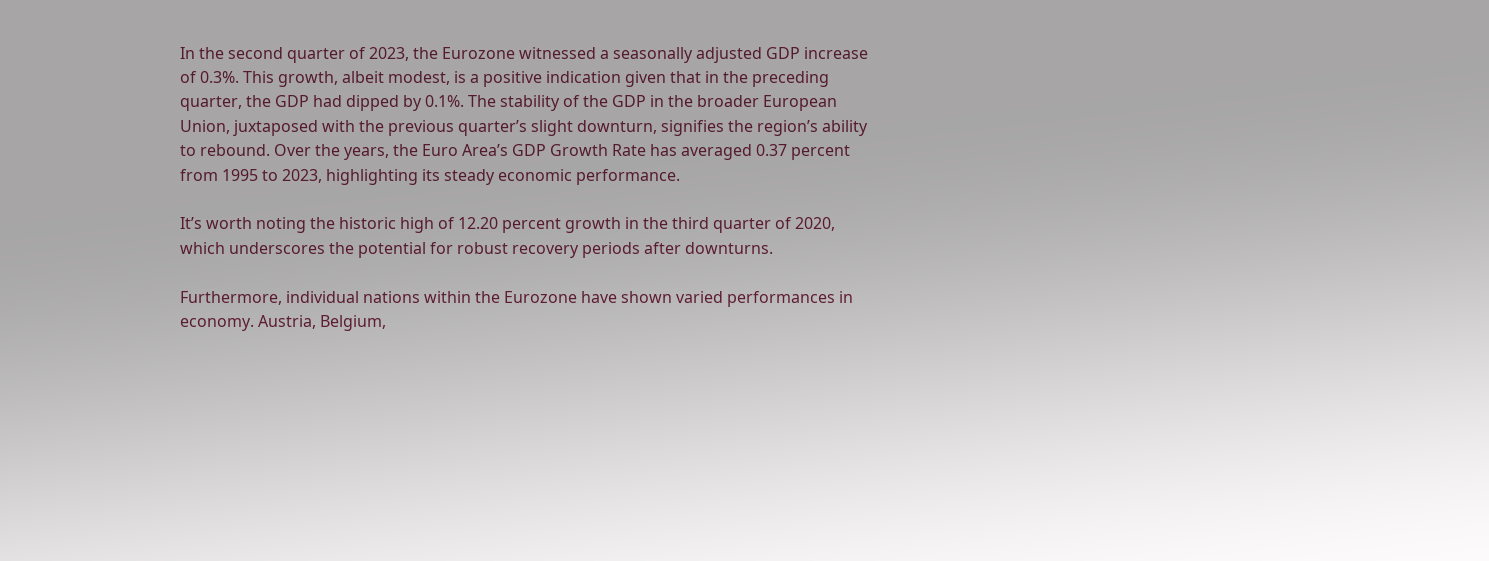In the second quarter of 2023, the Eurozone witnessed a seasonally adjusted GDP increase of 0.3%. This growth, albeit modest, is a positive indication given that in the preceding quarter, the GDP had dipped by 0.1%. The stability of the GDP in the broader European Union, juxtaposed with the previous quarter’s slight downturn, signifies the region’s ability to rebound. Over the years, the Euro Area’s GDP Growth Rate has averaged 0.37 percent from 1995 to 2023, highlighting its steady economic performance.

It’s worth noting the historic high of 12.20 percent growth in the third quarter of 2020, which underscores the potential for robust recovery periods after downturns.

Furthermore, individual nations within the Eurozone have shown varied performances in economy. Austria, Belgium,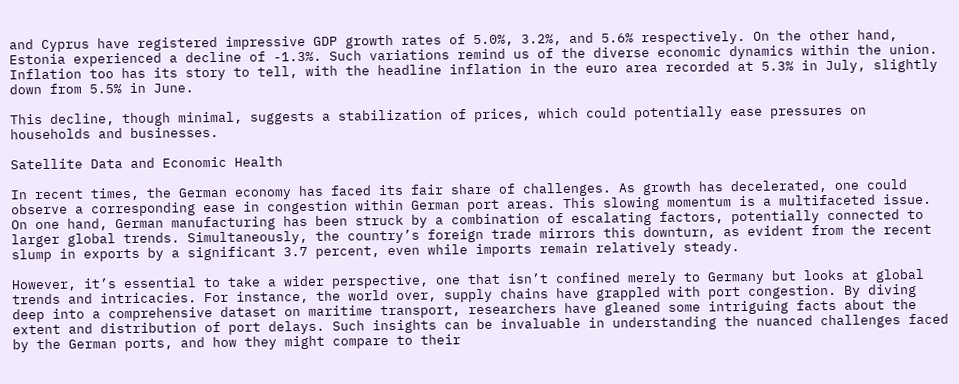and Cyprus have registered impressive GDP growth rates of 5.0%, 3.2%, and 5.6% respectively. On the other hand, Estonia experienced a decline of -1.3%. Such variations remind us of the diverse economic dynamics within the union. Inflation too has its story to tell, with the headline inflation in the euro area recorded at 5.3% in July, slightly down from 5.5% in June.

This decline, though minimal, suggests a stabilization of prices, which could potentially ease pressures on households and businesses.

Satellite Data and Economic Health

In recent times, the German economy has faced its fair share of challenges. As growth has decelerated, one could observe a corresponding ease in congestion within German port areas. This slowing momentum is a multifaceted issue. On one hand, German manufacturing has been struck by a combination of escalating factors, potentially connected to larger global trends. Simultaneously, the country’s foreign trade mirrors this downturn, as evident from the recent slump in exports by a significant 3.7 percent, even while imports remain relatively steady.

However, it’s essential to take a wider perspective, one that isn’t confined merely to Germany but looks at global trends and intricacies. For instance, the world over, supply chains have grappled with port congestion. By diving deep into a comprehensive dataset on maritime transport, researchers have gleaned some intriguing facts about the extent and distribution of port delays. Such insights can be invaluable in understanding the nuanced challenges faced by the German ports, and how they might compare to their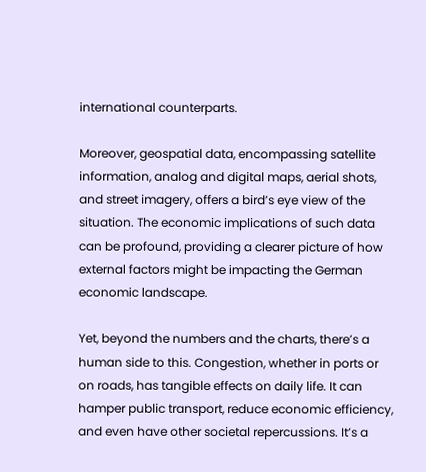international counterparts.

Moreover, geospatial data, encompassing satellite information, analog and digital maps, aerial shots, and street imagery, offers a bird’s eye view of the situation. The economic implications of such data can be profound, providing a clearer picture of how external factors might be impacting the German economic landscape.

Yet, beyond the numbers and the charts, there’s a human side to this. Congestion, whether in ports or on roads, has tangible effects on daily life. It can hamper public transport, reduce economic efficiency, and even have other societal repercussions. It’s a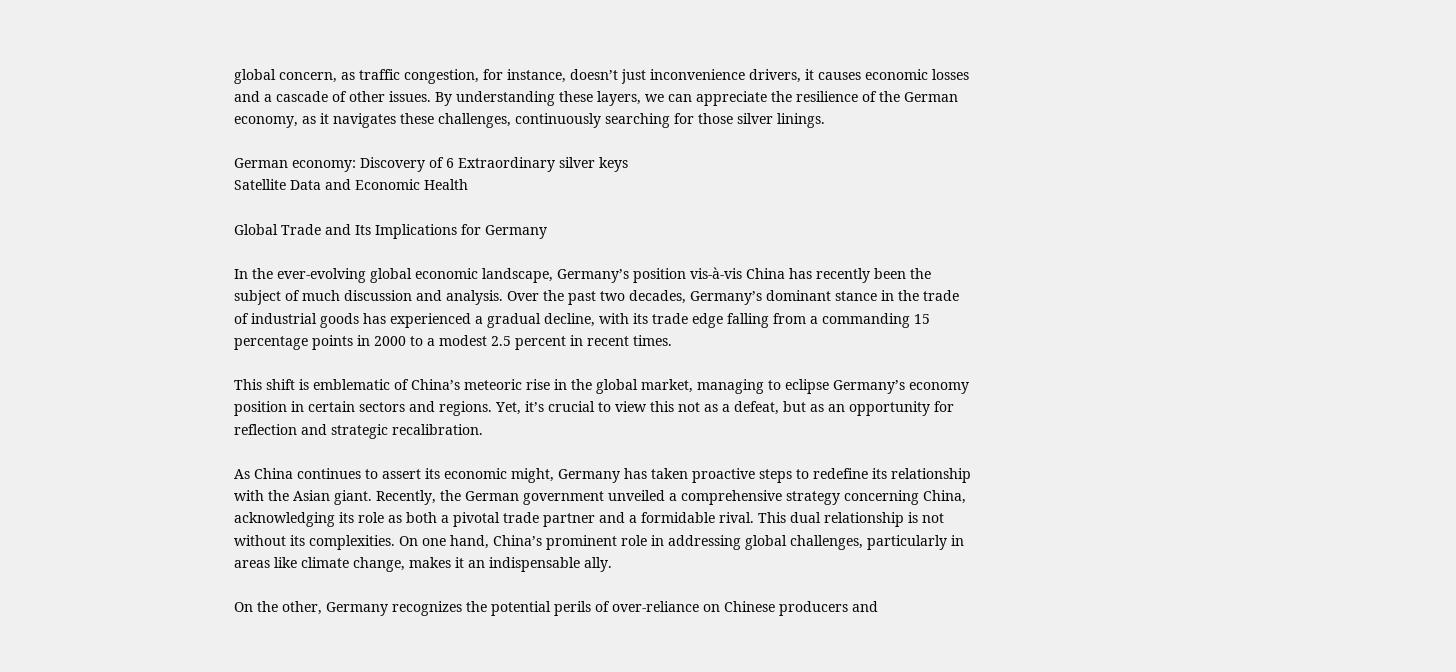global concern, as traffic congestion, for instance, doesn’t just inconvenience drivers, it causes economic losses and a cascade of other issues. By understanding these layers, we can appreciate the resilience of the German economy, as it navigates these challenges, continuously searching for those silver linings.

German economy: Discovery of 6 Extraordinary silver keys
Satellite Data and Economic Health

Global Trade and Its Implications for Germany

In the ever-evolving global economic landscape, Germany’s position vis-à-vis China has recently been the subject of much discussion and analysis. Over the past two decades, Germany’s dominant stance in the trade of industrial goods has experienced a gradual decline, with its trade edge falling from a commanding 15 percentage points in 2000 to a modest 2.5 percent in recent times.

This shift is emblematic of China’s meteoric rise in the global market, managing to eclipse Germany’s economy position in certain sectors and regions. Yet, it’s crucial to view this not as a defeat, but as an opportunity for reflection and strategic recalibration.

As China continues to assert its economic might, Germany has taken proactive steps to redefine its relationship with the Asian giant. Recently, the German government unveiled a comprehensive strategy concerning China, acknowledging its role as both a pivotal trade partner and a formidable rival. This dual relationship is not without its complexities. On one hand, China’s prominent role in addressing global challenges, particularly in areas like climate change, makes it an indispensable ally.

On the other, Germany recognizes the potential perils of over-reliance on Chinese producers and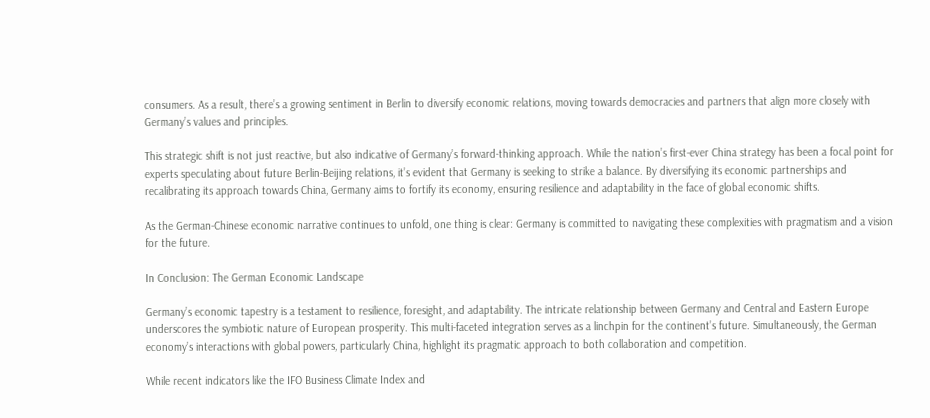consumers. As a result, there’s a growing sentiment in Berlin to diversify economic relations, moving towards democracies and partners that align more closely with Germany’s values and principles.

This strategic shift is not just reactive, but also indicative of Germany’s forward-thinking approach. While the nation’s first-ever China strategy has been a focal point for experts speculating about future Berlin-Beijing relations, it’s evident that Germany is seeking to strike a balance. By diversifying its economic partnerships and recalibrating its approach towards China, Germany aims to fortify its economy, ensuring resilience and adaptability in the face of global economic shifts.

As the German-Chinese economic narrative continues to unfold, one thing is clear: Germany is committed to navigating these complexities with pragmatism and a vision for the future.

In Conclusion: The German Economic Landscape

Germany’s economic tapestry is a testament to resilience, foresight, and adaptability. The intricate relationship between Germany and Central and Eastern Europe underscores the symbiotic nature of European prosperity. This multi-faceted integration serves as a linchpin for the continent’s future. Simultaneously, the German economy’s interactions with global powers, particularly China, highlight its pragmatic approach to both collaboration and competition.

While recent indicators like the IFO Business Climate Index and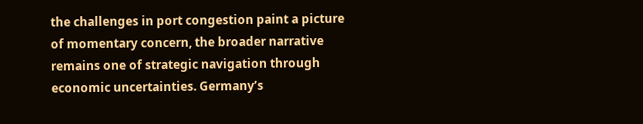the challenges in port congestion paint a picture of momentary concern, the broader narrative remains one of strategic navigation through economic uncertainties. Germany’s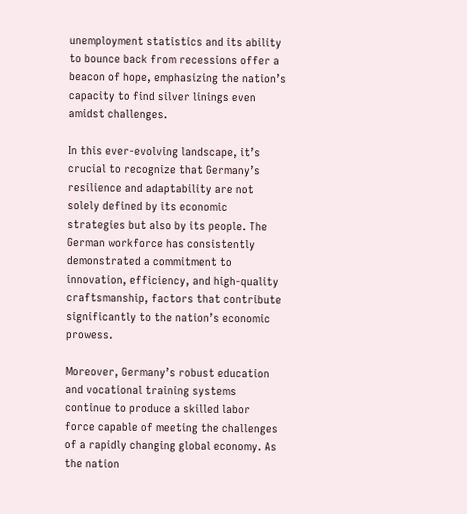unemployment statistics and its ability to bounce back from recessions offer a beacon of hope, emphasizing the nation’s capacity to find silver linings even amidst challenges.

In this ever-evolving landscape, it’s crucial to recognize that Germany’s resilience and adaptability are not solely defined by its economic strategies but also by its people. The German workforce has consistently demonstrated a commitment to innovation, efficiency, and high-quality craftsmanship, factors that contribute significantly to the nation’s economic prowess.

Moreover, Germany’s robust education and vocational training systems continue to produce a skilled labor force capable of meeting the challenges of a rapidly changing global economy. As the nation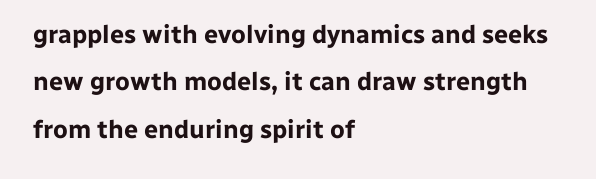grapples with evolving dynamics and seeks new growth models, it can draw strength from the enduring spirit of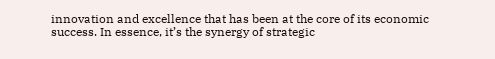innovation and excellence that has been at the core of its economic success. In essence, it’s the synergy of strategic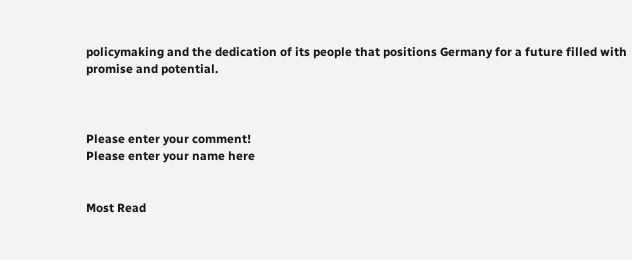policymaking and the dedication of its people that positions Germany for a future filled with promise and potential.



Please enter your comment!
Please enter your name here


Most Read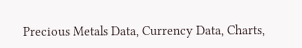Precious Metals Data, Currency Data, Charts,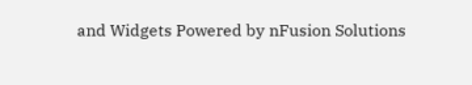and Widgets Powered by nFusion Solutions